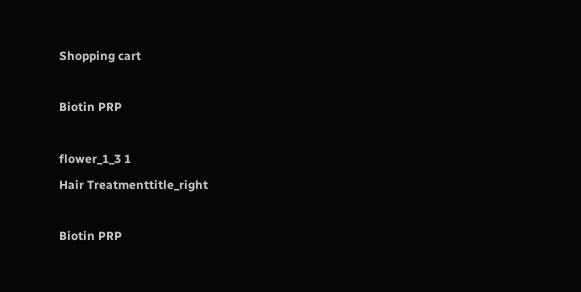Shopping cart

Biotin PRP

flower_1_3 1
Hair Treatmenttitle_right

Biotin PRP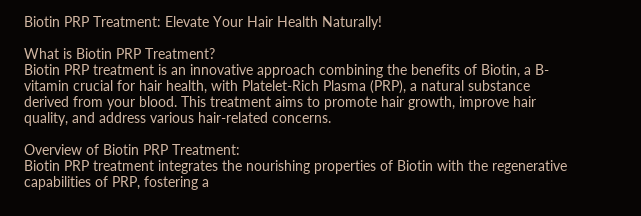Biotin PRP Treatment: Elevate Your Hair Health Naturally!

What is Biotin PRP Treatment?
Biotin PRP treatment is an innovative approach combining the benefits of Biotin, a B-vitamin crucial for hair health, with Platelet-Rich Plasma (PRP), a natural substance derived from your blood. This treatment aims to promote hair growth, improve hair quality, and address various hair-related concerns.

Overview of Biotin PRP Treatment:
Biotin PRP treatment integrates the nourishing properties of Biotin with the regenerative capabilities of PRP, fostering a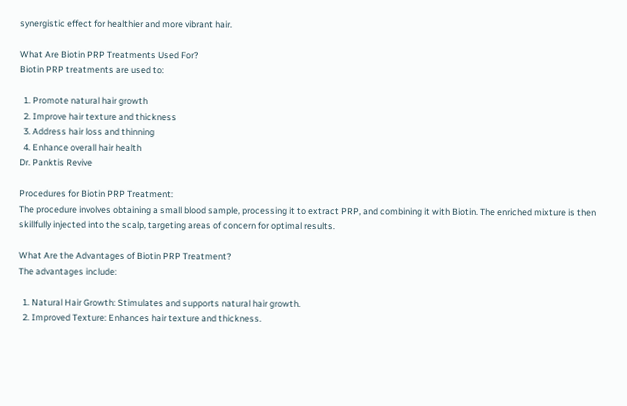synergistic effect for healthier and more vibrant hair.

What Are Biotin PRP Treatments Used For?
Biotin PRP treatments are used to:

  1. Promote natural hair growth
  2. Improve hair texture and thickness
  3. Address hair loss and thinning
  4. Enhance overall hair health
Dr. Panktis Revive

Procedures for Biotin PRP Treatment:
The procedure involves obtaining a small blood sample, processing it to extract PRP, and combining it with Biotin. The enriched mixture is then skillfully injected into the scalp, targeting areas of concern for optimal results.

What Are the Advantages of Biotin PRP Treatment?
The advantages include:

  1. Natural Hair Growth: Stimulates and supports natural hair growth.
  2. Improved Texture: Enhances hair texture and thickness.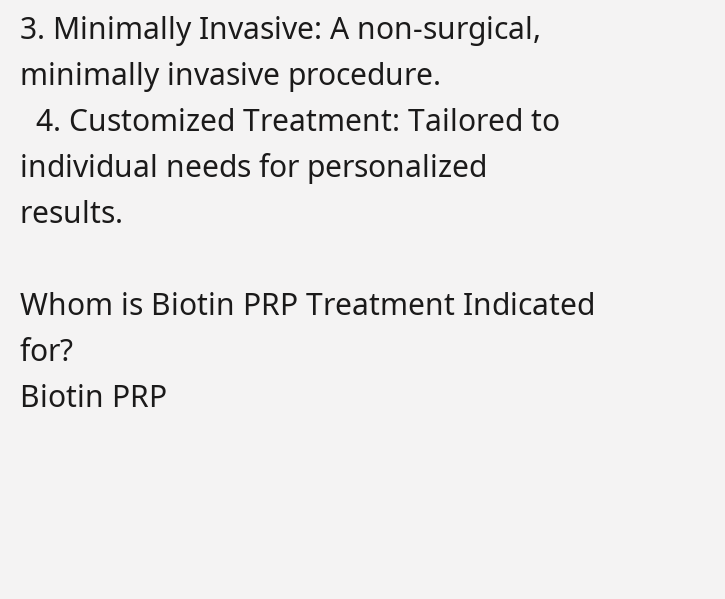3. Minimally Invasive: A non-surgical, minimally invasive procedure.
  4. Customized Treatment: Tailored to individual needs for personalized results.

Whom is Biotin PRP Treatment Indicated for?
Biotin PRP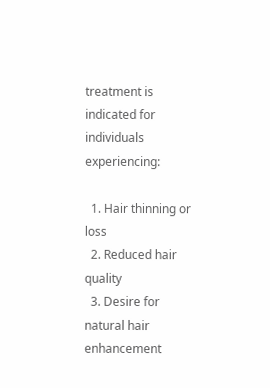treatment is indicated for individuals experiencing:

  1. Hair thinning or loss
  2. Reduced hair quality
  3. Desire for natural hair enhancement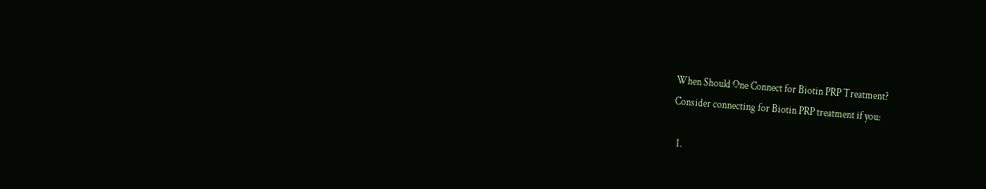When Should One Connect for Biotin PRP Treatment?
Consider connecting for Biotin PRP treatment if you:

  1.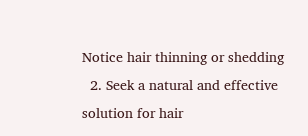Notice hair thinning or shedding
  2. Seek a natural and effective solution for hair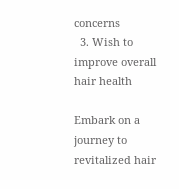concerns
  3. Wish to improve overall hair health

Embark on a journey to revitalized hair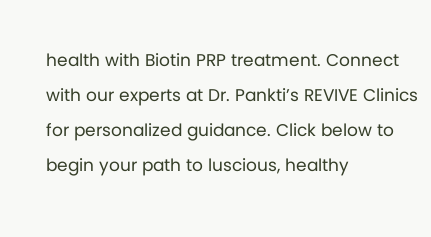health with Biotin PRP treatment. Connect with our experts at Dr. Pankti’s REVIVE Clinics for personalized guidance. Click below to begin your path to luscious, healthy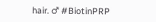hair. ♂ #BiotinPRP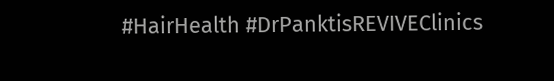#HairHealth #DrPanktisREVIVEClinics